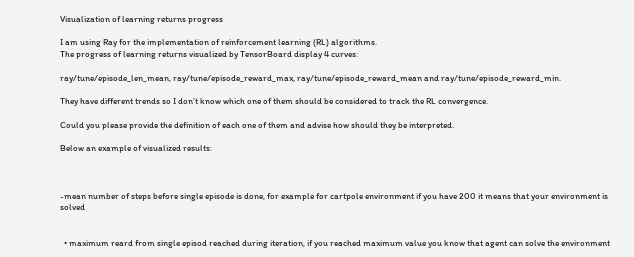Visualization of learning returns progress

I am using Ray for the implementation of reinforcement learning (RL) algorithms.
The progress of learning returns visualized by TensorBoard display 4 curves:

ray/tune/episode_len_mean, ray/tune/episode_reward_max, ray/tune/episode_reward_mean and ray/tune/episode_reward_min.

They have different trends so I don’t know which one of them should be considered to track the RL convergence.

Could you please provide the definition of each one of them and advise how should they be interpreted.

Below an example of visualized results:



-mean number of steps before single episode is done, for example for cartpole environment if you have 200 it means that your environment is solved


  • maximum reard from single episod reached during iteration, if you reached maximum value you know that agent can solve the environment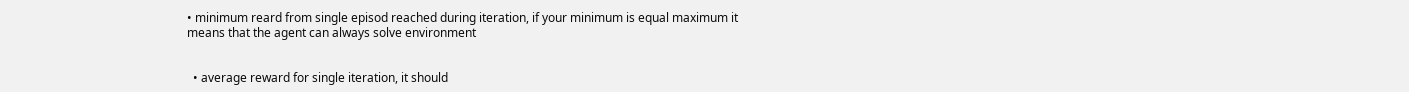• minimum reard from single episod reached during iteration, if your minimum is equal maximum it means that the agent can always solve environment


  • average reward for single iteration, it should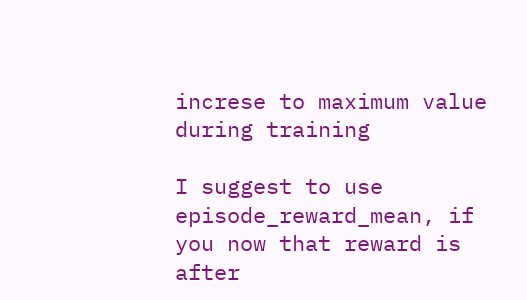increse to maximum value during training

I suggest to use episode_reward_mean, if you now that reward is after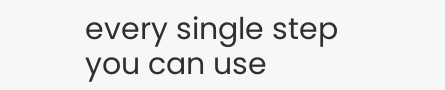every single step you can use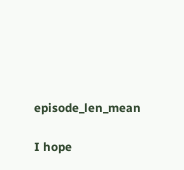episode_len_mean

I hope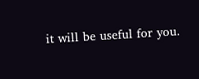it will be useful for you.